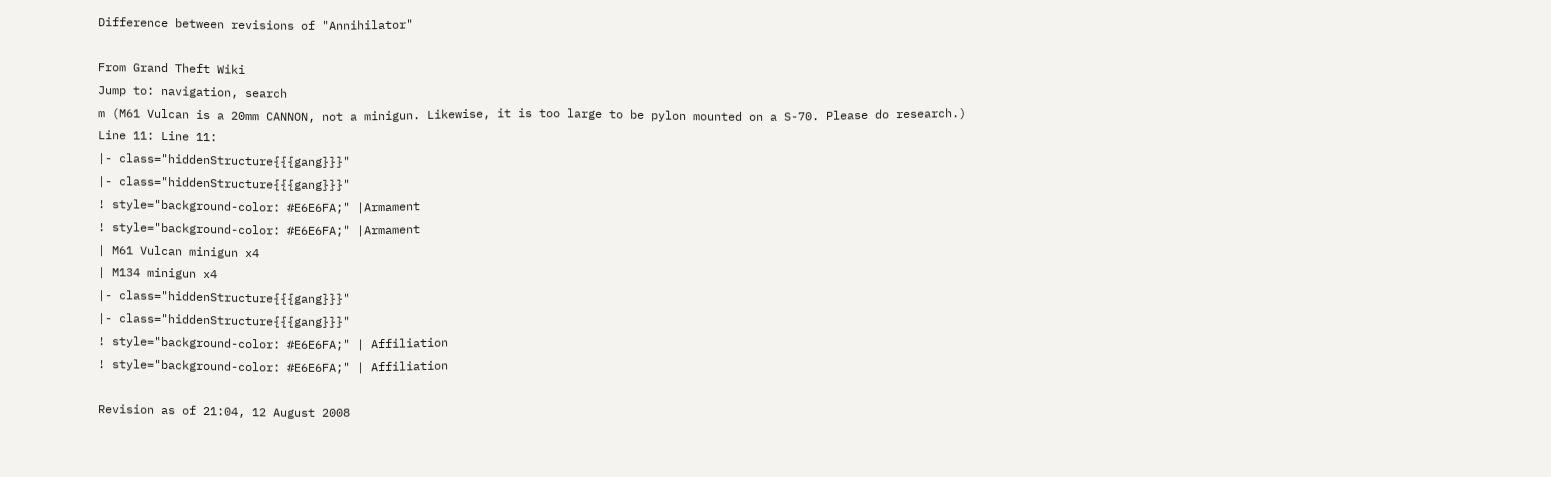Difference between revisions of "Annihilator"

From Grand Theft Wiki
Jump to: navigation, search
m (M61 Vulcan is a 20mm CANNON, not a minigun. Likewise, it is too large to be pylon mounted on a S-70. Please do research.)
Line 11: Line 11:
|- class="hiddenStructure{{{gang}}}"
|- class="hiddenStructure{{{gang}}}"
! style="background-color: #E6E6FA;" |Armament
! style="background-color: #E6E6FA;" |Armament
| M61 Vulcan minigun x4
| M134 minigun x4
|- class="hiddenStructure{{{gang}}}"
|- class="hiddenStructure{{{gang}}}"
! style="background-color: #E6E6FA;" | Affiliation
! style="background-color: #E6E6FA;" | Affiliation

Revision as of 21:04, 12 August 2008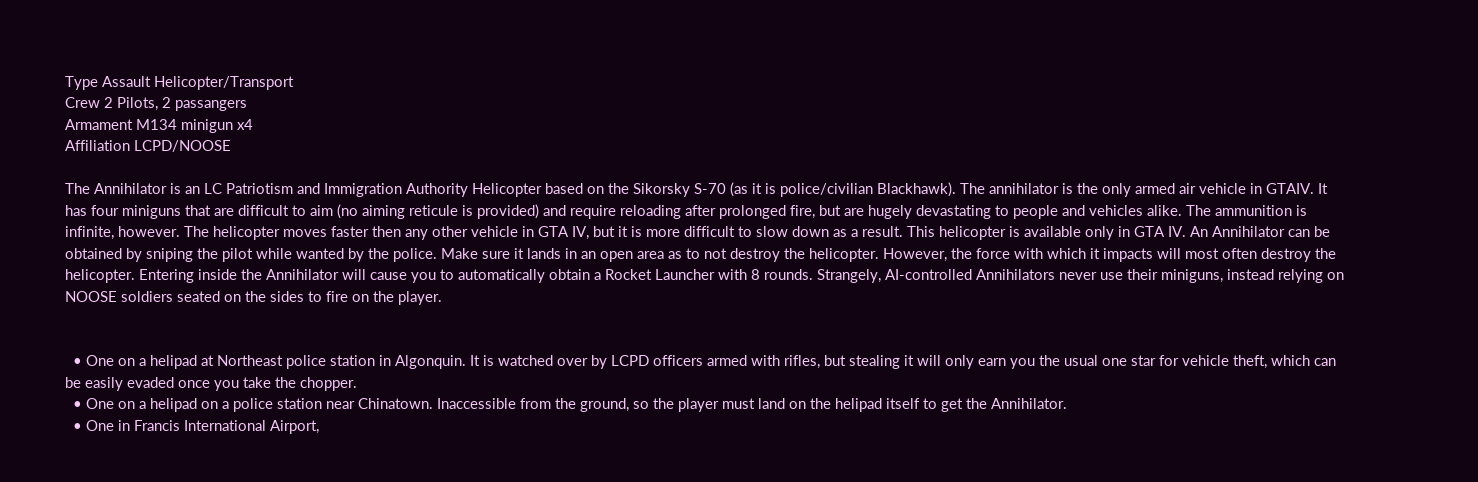Type Assault Helicopter/Transport
Crew 2 Pilots, 2 passangers
Armament M134 minigun x4
Affiliation LCPD/NOOSE

The Annihilator is an LC Patriotism and Immigration Authority Helicopter based on the Sikorsky S-70 (as it is police/civilian Blackhawk). The annihilator is the only armed air vehicle in GTAIV. It has four miniguns that are difficult to aim (no aiming reticule is provided) and require reloading after prolonged fire, but are hugely devastating to people and vehicles alike. The ammunition is infinite, however. The helicopter moves faster then any other vehicle in GTA IV, but it is more difficult to slow down as a result. This helicopter is available only in GTA IV. An Annihilator can be obtained by sniping the pilot while wanted by the police. Make sure it lands in an open area as to not destroy the helicopter. However, the force with which it impacts will most often destroy the helicopter. Entering inside the Annihilator will cause you to automatically obtain a Rocket Launcher with 8 rounds. Strangely, AI-controlled Annihilators never use their miniguns, instead relying on NOOSE soldiers seated on the sides to fire on the player.


  • One on a helipad at Northeast police station in Algonquin. It is watched over by LCPD officers armed with rifles, but stealing it will only earn you the usual one star for vehicle theft, which can be easily evaded once you take the chopper.
  • One on a helipad on a police station near Chinatown. Inaccessible from the ground, so the player must land on the helipad itself to get the Annihilator.
  • One in Francis International Airport,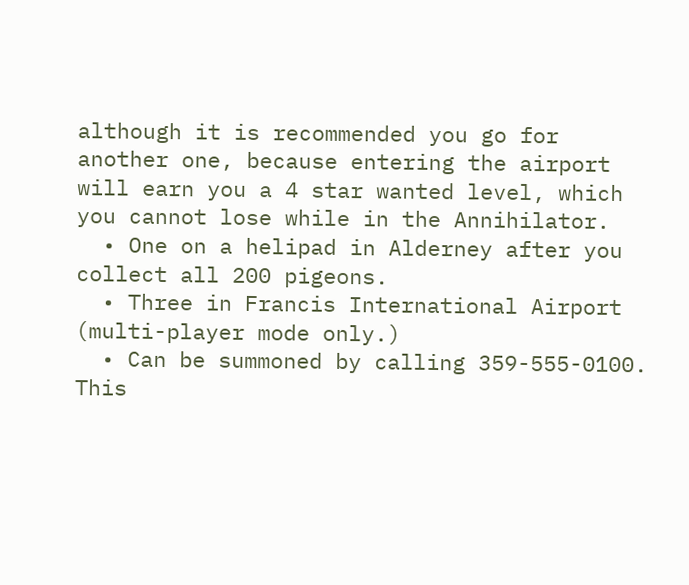although it is recommended you go for another one, because entering the airport will earn you a 4 star wanted level, which you cannot lose while in the Annihilator.
  • One on a helipad in Alderney after you collect all 200 pigeons.
  • Three in Francis International Airport (multi-player mode only.)
  • Can be summoned by calling 359-555-0100. This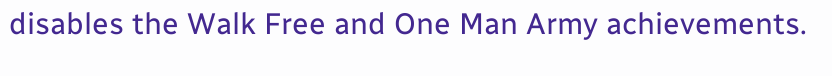disables the Walk Free and One Man Army achievements.